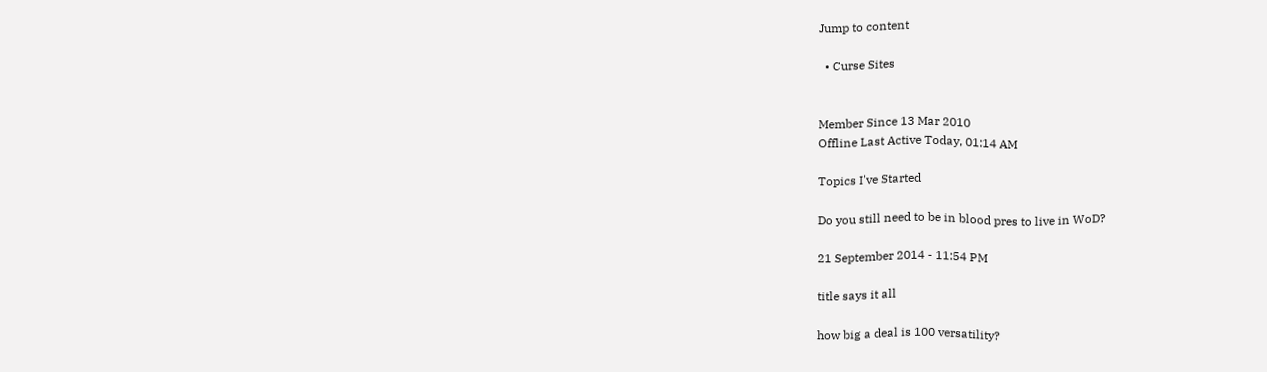Jump to content

  • Curse Sites


Member Since 13 Mar 2010
Offline Last Active Today, 01:14 AM

Topics I've Started

Do you still need to be in blood pres to live in WoD?

21 September 2014 - 11:54 PM

title says it all

how big a deal is 100 versatility?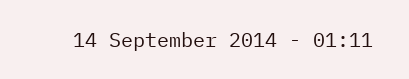14 September 2014 - 01:11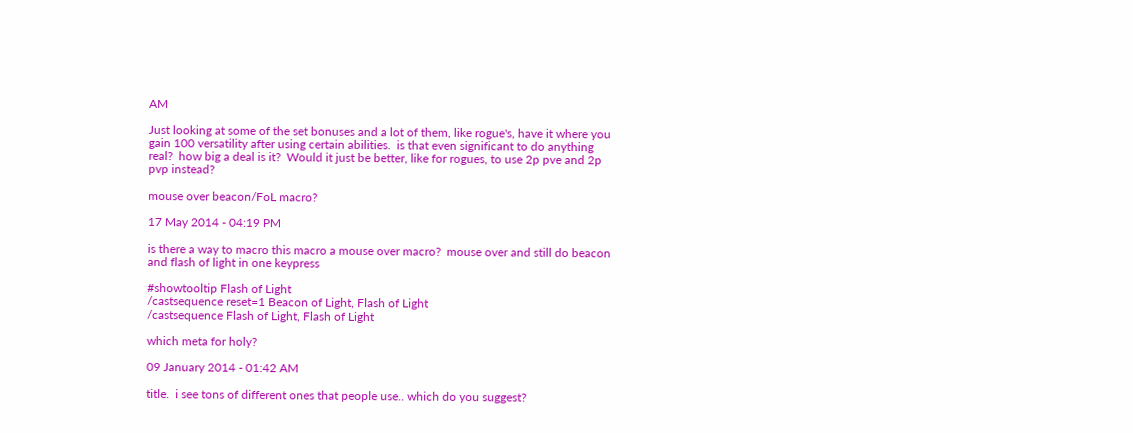AM

Just looking at some of the set bonuses and a lot of them, like rogue's, have it where you gain 100 versatility after using certain abilities.  is that even significant to do anything real?  how big a deal is it?  Would it just be better, like for rogues, to use 2p pve and 2p pvp instead?

mouse over beacon/FoL macro?

17 May 2014 - 04:19 PM

is there a way to macro this macro a mouse over macro?  mouse over and still do beacon and flash of light in one keypress

#showtooltip Flash of Light
/castsequence reset=1 Beacon of Light, Flash of Light
/castsequence Flash of Light, Flash of Light

which meta for holy?

09 January 2014 - 01:42 AM

title.  i see tons of different ones that people use.. which do you suggest?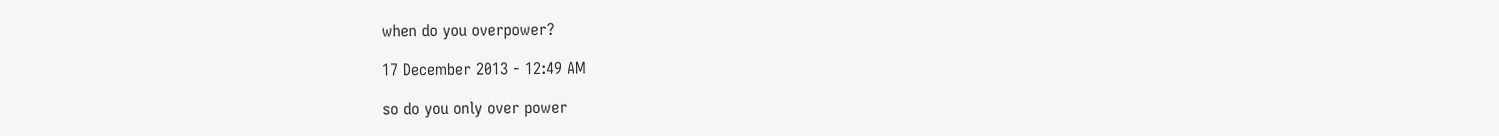when do you overpower?

17 December 2013 - 12:49 AM

so do you only over power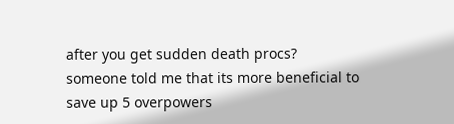after you get sudden death procs?  someone told me that its more beneficial to save up 5 overpowers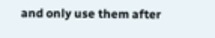and only use them after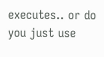executes.. or do you just use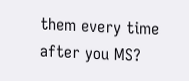them every time after you MS?